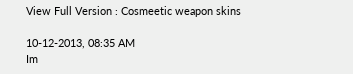View Full Version : Cosmeetic weapon skins

10-12-2013, 08:35 AM
Im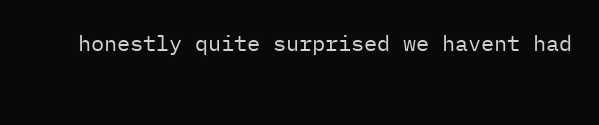honestly quite surprised we havent had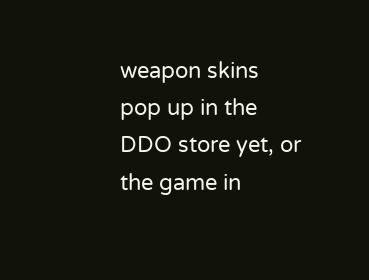weapon skins pop up in the DDO store yet, or the game in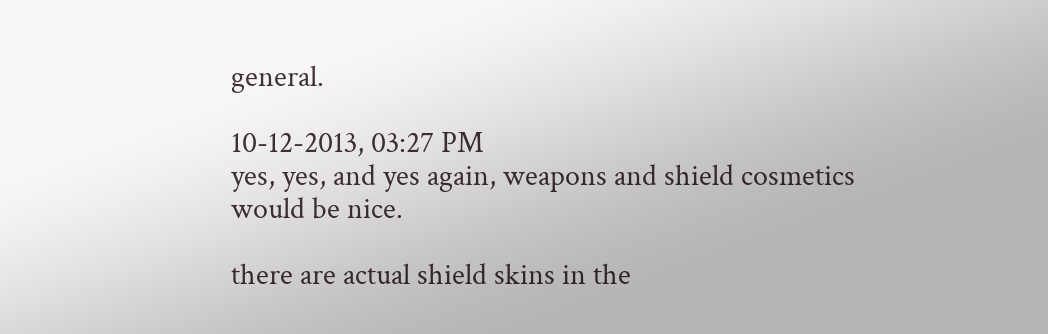general.

10-12-2013, 03:27 PM
yes, yes, and yes again, weapons and shield cosmetics would be nice.

there are actual shield skins in the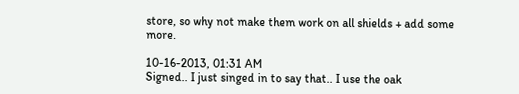store, so why not make them work on all shields + add some more.

10-16-2013, 01:31 AM
Signed.. I just singed in to say that.. I use the oak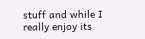stuff and while I really enjoy its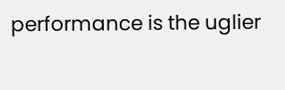performance is the uglier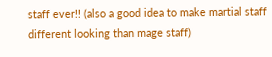staff ever!! (also a good idea to make martial staff different looking than mage staff)